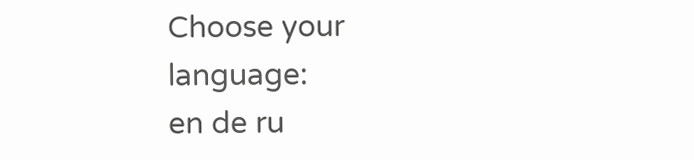Choose your language:
en de ru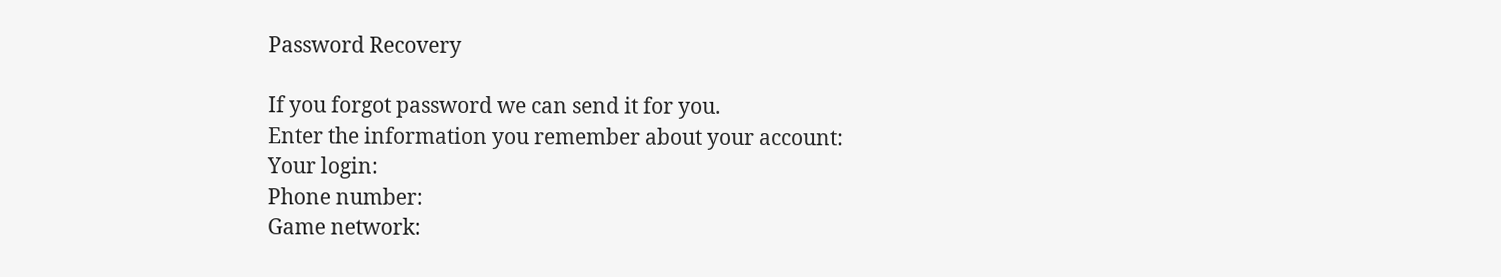Password Recovery

If you forgot password we can send it for you.
Enter the information you remember about your account:
Your login:
Phone number:
Game network: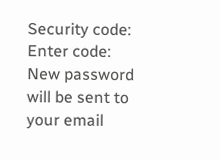Security code:
Enter code:
New password will be sent to your email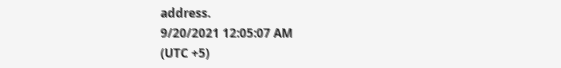address.
9/20/2021 12:05:07 AM
(UTC +5)